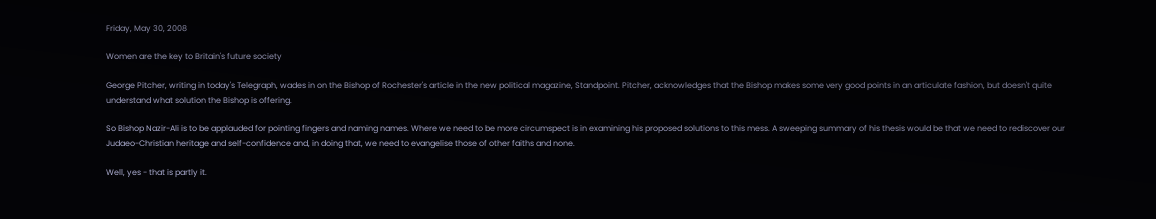Friday, May 30, 2008

Women are the key to Britain's future society

George Pitcher, writing in today's Telegraph, wades in on the Bishop of Rochester's article in the new political magazine, Standpoint. Pitcher, acknowledges that the Bishop makes some very good points in an articulate fashion, but doesn't quite understand what solution the Bishop is offering.

So Bishop Nazir-Ali is to be applauded for pointing fingers and naming names. Where we need to be more circumspect is in examining his proposed solutions to this mess. A sweeping summary of his thesis would be that we need to rediscover our Judaeo-Christian heritage and self-confidence and, in doing that, we need to evangelise those of other faiths and none.

Well, yes - that is partly it.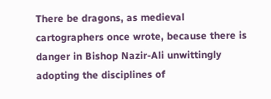There be dragons, as medieval cartographers once wrote, because there is danger in Bishop Nazir-Ali unwittingly adopting the disciplines of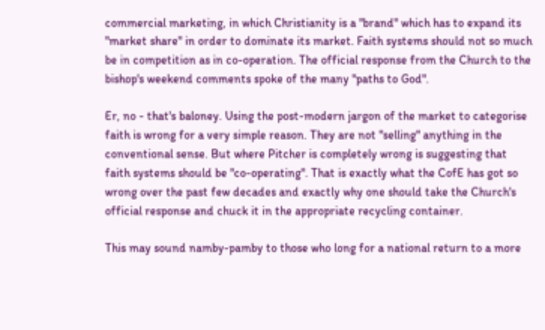commercial marketing, in which Christianity is a "brand" which has to expand its "market share" in order to dominate its market. Faith systems should not so much be in competition as in co-operation. The official response from the Church to the bishop's weekend comments spoke of the many "paths to God".

Er, no - that's baloney. Using the post-modern jargon of the market to categorise faith is wrong for a very simple reason. They are not "selling" anything in the conventional sense. But where Pitcher is completely wrong is suggesting that faith systems should be "co-operating". That is exactly what the CofE has got so wrong over the past few decades and exactly why one should take the Church's official response and chuck it in the appropriate recycling container.

This may sound namby-pamby to those who long for a national return to a more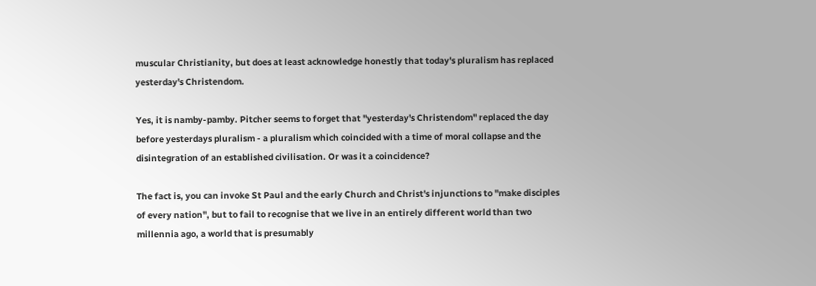muscular Christianity, but does at least acknowledge honestly that today's pluralism has replaced yesterday's Christendom.

Yes, it is namby-pamby. Pitcher seems to forget that "yesterday's Christendom" replaced the day before yesterdays pluralism - a pluralism which coincided with a time of moral collapse and the disintegration of an established civilisation. Or was it a coincidence?

The fact is, you can invoke St Paul and the early Church and Christ's injunctions to "make disciples of every nation", but to fail to recognise that we live in an entirely different world than two millennia ago, a world that is presumably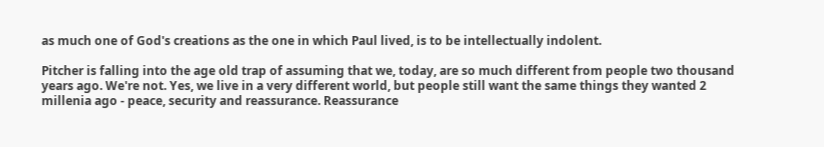as much one of God's creations as the one in which Paul lived, is to be intellectually indolent.

Pitcher is falling into the age old trap of assuming that we, today, are so much different from people two thousand years ago. We're not. Yes, we live in a very different world, but people still want the same things they wanted 2 millenia ago - peace, security and reassurance. Reassurance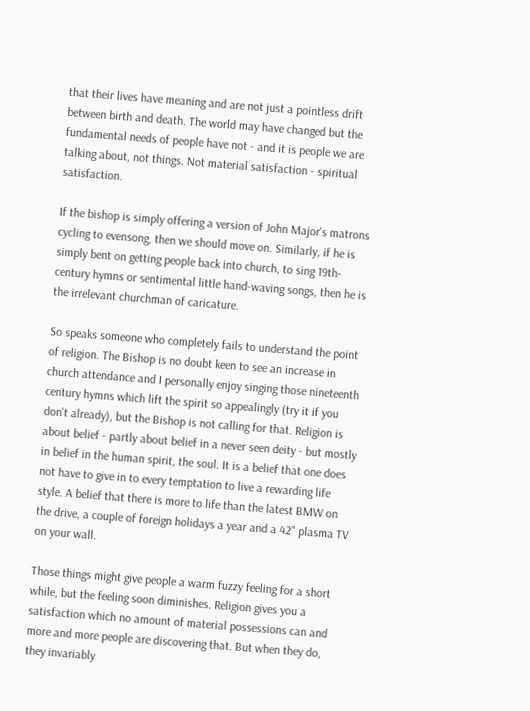that their lives have meaning and are not just a pointless drift between birth and death. The world may have changed but the fundamental needs of people have not - and it is people we are talking about, not things. Not material satisfaction - spiritual satisfaction.

If the bishop is simply offering a version of John Major's matrons cycling to evensong, then we should move on. Similarly, if he is simply bent on getting people back into church, to sing 19th-century hymns or sentimental little hand-waving songs, then he is the irrelevant churchman of caricature.

So speaks someone who completely fails to understand the point of religion. The Bishop is no doubt keen to see an increase in church attendance and I personally enjoy singing those nineteenth century hymns which lift the spirit so appealingly (try it if you don't already), but the Bishop is not calling for that. Religion is about belief - partly about belief in a never seen deity - but mostly in belief in the human spirit, the soul. It is a belief that one does not have to give in to every temptation to live a rewarding life style. A belief that there is more to life than the latest BMW on the drive, a couple of foreign holidays a year and a 42" plasma TV on your wall.

Those things might give people a warm fuzzy feeling for a short while, but the feeling soon diminishes. Religion gives you a satisfaction which no amount of material possessions can and more and more people are discovering that. But when they do, they invariably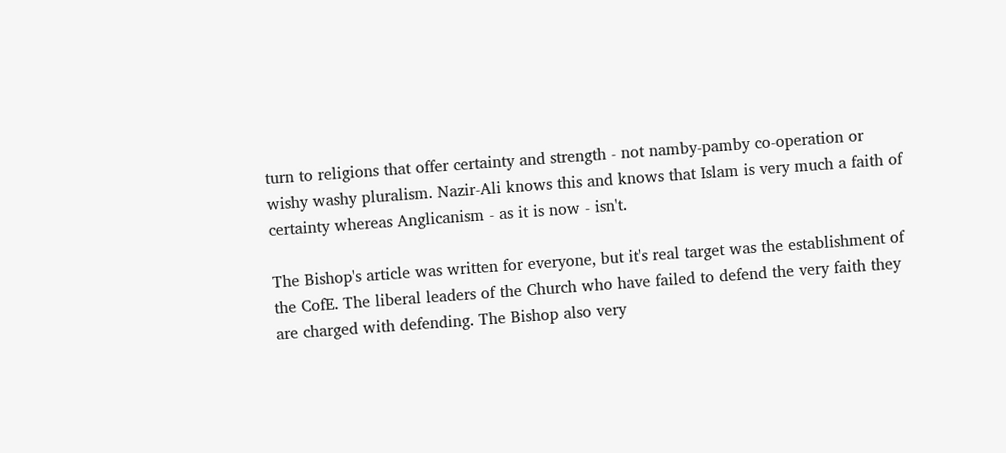turn to religions that offer certainty and strength - not namby-pamby co-operation or wishy washy pluralism. Nazir-Ali knows this and knows that Islam is very much a faith of certainty whereas Anglicanism - as it is now - isn't.

The Bishop's article was written for everyone, but it's real target was the establishment of the CofE. The liberal leaders of the Church who have failed to defend the very faith they are charged with defending. The Bishop also very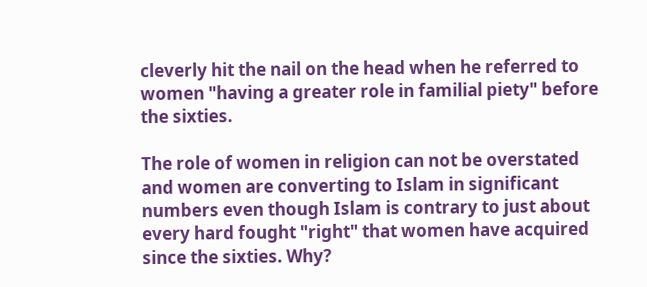cleverly hit the nail on the head when he referred to women "having a greater role in familial piety" before the sixties.

The role of women in religion can not be overstated and women are converting to Islam in significant numbers even though Islam is contrary to just about every hard fought "right" that women have acquired since the sixties. Why?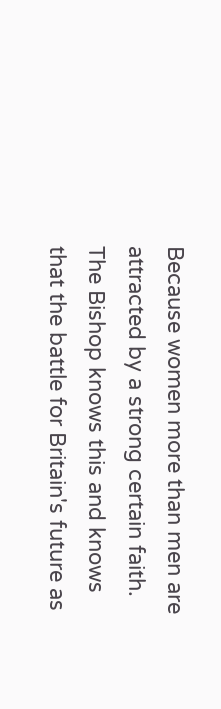Because women more than men are attracted by a strong certain faith. The Bishop knows this and knows that the battle for Britain's future as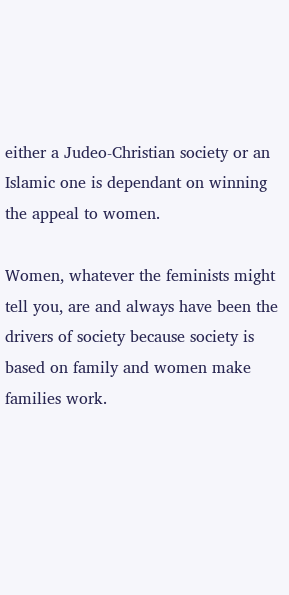either a Judeo-Christian society or an Islamic one is dependant on winning the appeal to women.

Women, whatever the feminists might tell you, are and always have been the drivers of society because society is based on family and women make families work.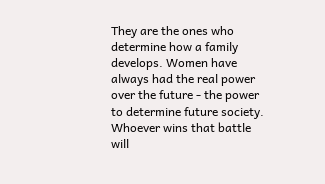They are the ones who determine how a family develops. Women have always had the real power over the future - the power to determine future society. Whoever wins that battle will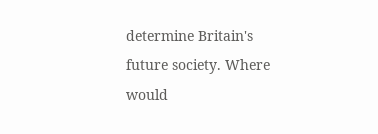determine Britain's future society. Where would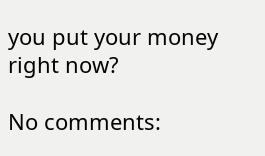you put your money right now?

No comments: